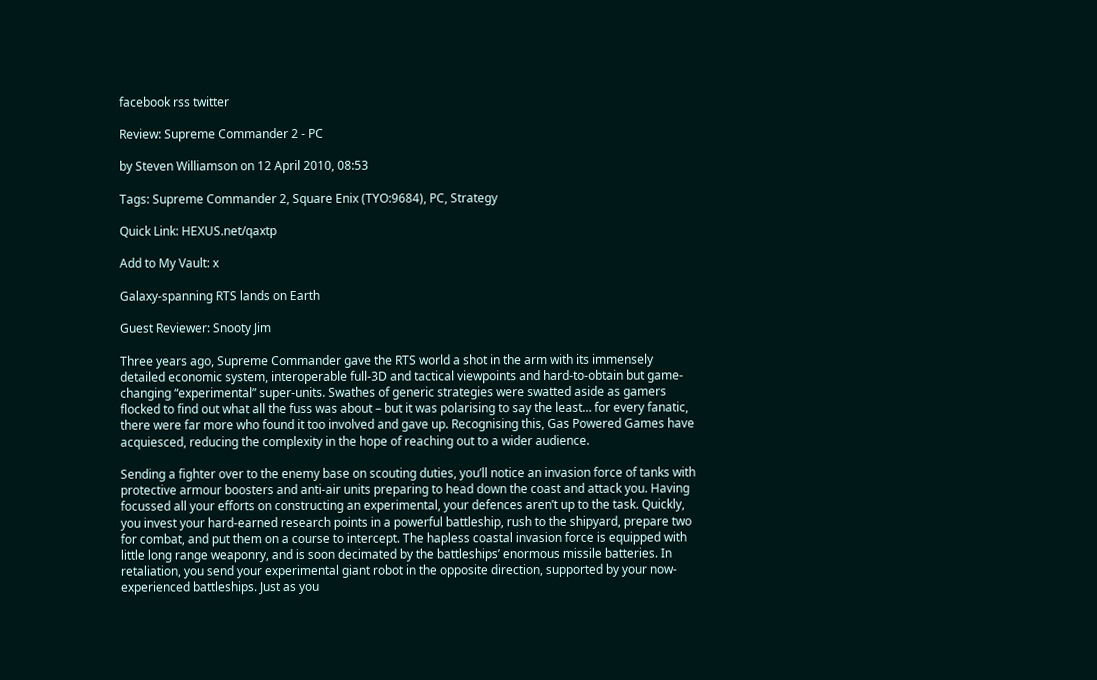facebook rss twitter

Review: Supreme Commander 2 - PC

by Steven Williamson on 12 April 2010, 08:53

Tags: Supreme Commander 2, Square Enix (TYO:9684), PC, Strategy

Quick Link: HEXUS.net/qaxtp

Add to My Vault: x

Galaxy-spanning RTS lands on Earth

Guest Reviewer: Snooty Jim

Three years ago, Supreme Commander gave the RTS world a shot in the arm with its immensely detailed economic system, interoperable full-3D and tactical viewpoints and hard-to-obtain but game-changing “experimental” super-units. Swathes of generic strategies were swatted aside as gamers flocked to find out what all the fuss was about – but it was polarising to say the least… for every fanatic, there were far more who found it too involved and gave up. Recognising this, Gas Powered Games have acquiesced, reducing the complexity in the hope of reaching out to a wider audience.

Sending a fighter over to the enemy base on scouting duties, you’ll notice an invasion force of tanks with protective armour boosters and anti-air units preparing to head down the coast and attack you. Having focussed all your efforts on constructing an experimental, your defences aren’t up to the task. Quickly, you invest your hard-earned research points in a powerful battleship, rush to the shipyard, prepare two for combat, and put them on a course to intercept. The hapless coastal invasion force is equipped with little long range weaponry, and is soon decimated by the battleships’ enormous missile batteries. In retaliation, you send your experimental giant robot in the opposite direction, supported by your now-experienced battleships. Just as you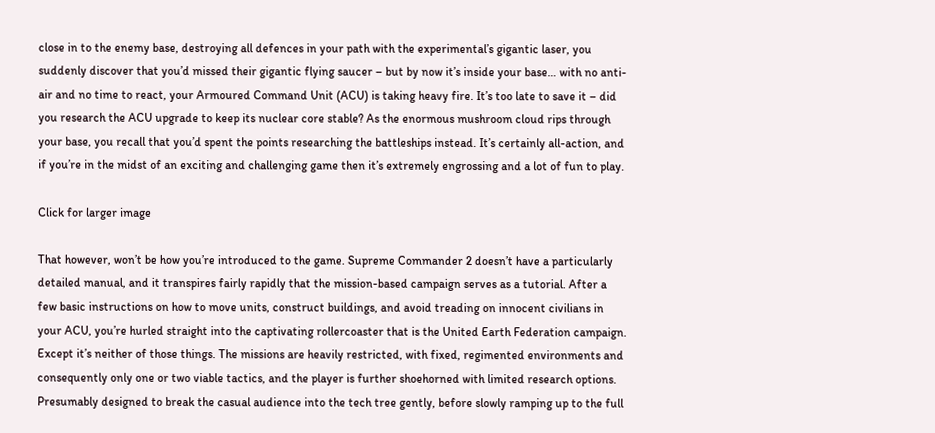close in to the enemy base, destroying all defences in your path with the experimental’s gigantic laser, you suddenly discover that you’d missed their gigantic flying saucer – but by now it’s inside your base… with no anti-air and no time to react, your Armoured Command Unit (ACU) is taking heavy fire. It’s too late to save it – did you research the ACU upgrade to keep its nuclear core stable? As the enormous mushroom cloud rips through your base, you recall that you’d spent the points researching the battleships instead. It’s certainly all-action, and if you’re in the midst of an exciting and challenging game then it’s extremely engrossing and a lot of fun to play.

Click for larger image

That however, won’t be how you’re introduced to the game. Supreme Commander 2 doesn’t have a particularly detailed manual, and it transpires fairly rapidly that the mission-based campaign serves as a tutorial. After a few basic instructions on how to move units, construct buildings, and avoid treading on innocent civilians in your ACU, you’re hurled straight into the captivating rollercoaster that is the United Earth Federation campaign. Except it’s neither of those things. The missions are heavily restricted, with fixed, regimented environments and consequently only one or two viable tactics, and the player is further shoehorned with limited research options. Presumably designed to break the casual audience into the tech tree gently, before slowly ramping up to the full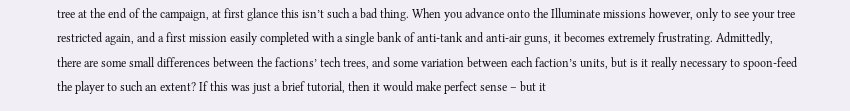tree at the end of the campaign, at first glance this isn’t such a bad thing. When you advance onto the Illuminate missions however, only to see your tree restricted again, and a first mission easily completed with a single bank of anti-tank and anti-air guns, it becomes extremely frustrating. Admittedly, there are some small differences between the factions’ tech trees, and some variation between each faction’s units, but is it really necessary to spoon-feed the player to such an extent? If this was just a brief tutorial, then it would make perfect sense – but it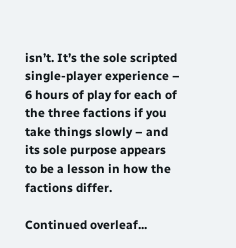isn’t. It’s the sole scripted single-player experience – 6 hours of play for each of the three factions if you take things slowly – and its sole purpose appears to be a lesson in how the factions differ.

Continued overleaf...